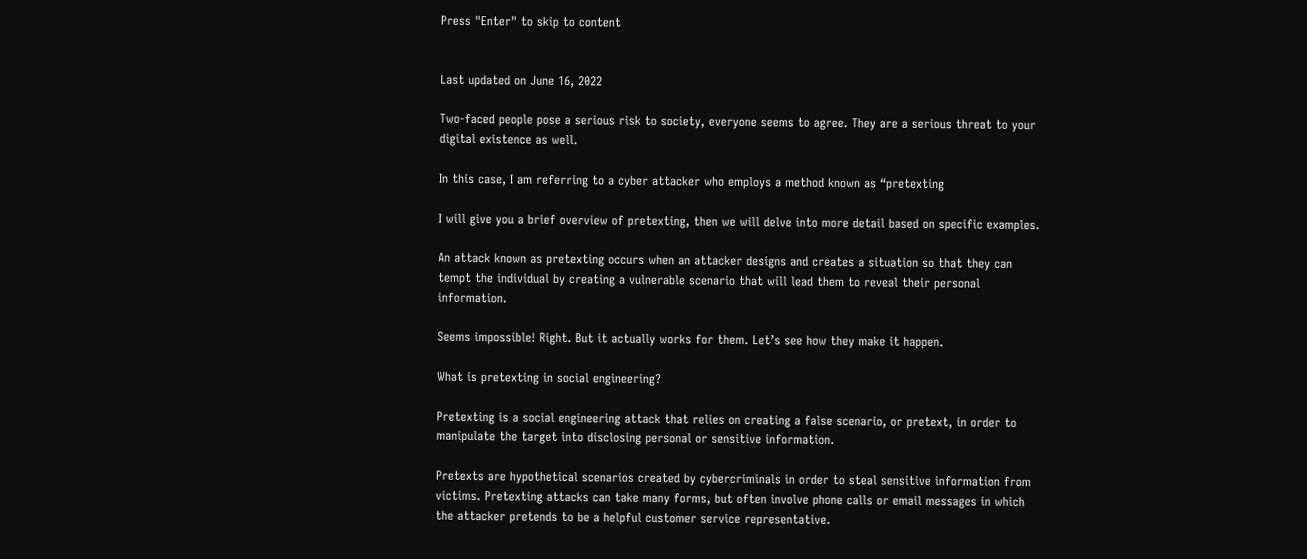Press "Enter" to skip to content


Last updated on June 16, 2022

Two-faced people pose a serious risk to society, everyone seems to agree. They are a serious threat to your digital existence as well.

In this case, I am referring to a cyber attacker who employs a method known as “pretexting

I will give you a brief overview of pretexting, then we will delve into more detail based on specific examples.

An attack known as pretexting occurs when an attacker designs and creates a situation so that they can tempt the individual by creating a vulnerable scenario that will lead them to reveal their personal information.

Seems impossible! Right. But it actually works for them. Let’s see how they make it happen.

What is pretexting in social engineering?

Pretexting is a social engineering attack that relies on creating a false scenario, or pretext, in order to manipulate the target into disclosing personal or sensitive information.

Pretexts are hypothetical scenarios created by cybercriminals in order to steal sensitive information from victims. Pretexting attacks can take many forms, but often involve phone calls or email messages in which the attacker pretends to be a helpful customer service representative.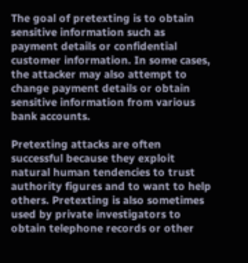The goal of pretexting is to obtain sensitive information such as payment details or confidential customer information. In some cases, the attacker may also attempt to change payment details or obtain sensitive information from various bank accounts.

Pretexting attacks are often successful because they exploit natural human tendencies to trust authority figures and to want to help others. Pretexting is also sometimes used by private investigators to obtain telephone records or other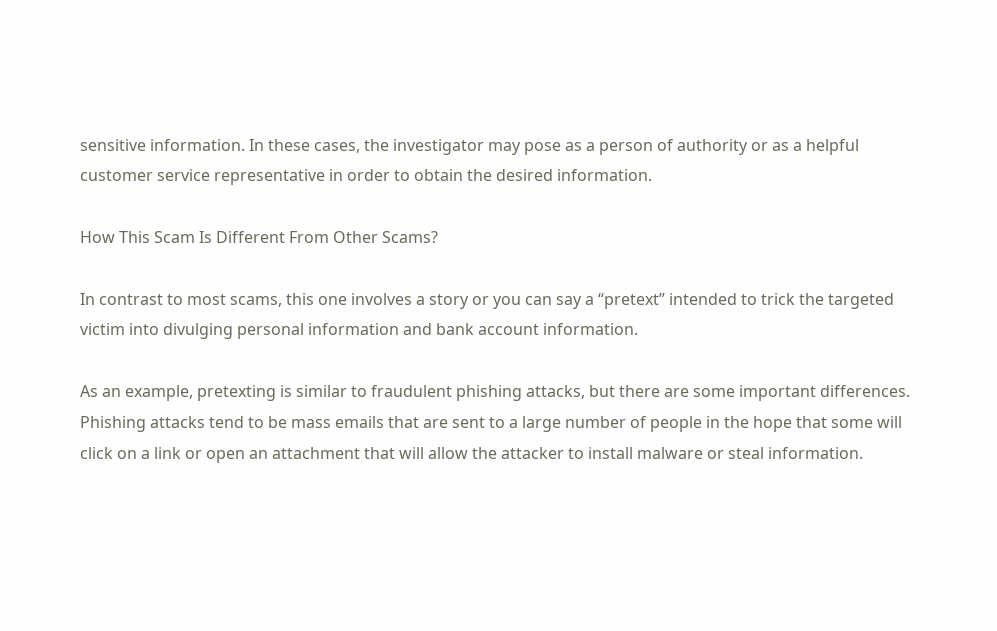sensitive information. In these cases, the investigator may pose as a person of authority or as a helpful customer service representative in order to obtain the desired information.

How This Scam Is Different From Other Scams?

In contrast to most scams, this one involves a story or you can say a “pretext” intended to trick the targeted victim into divulging personal information and bank account information.

As an example, pretexting is similar to fraudulent phishing attacks, but there are some important differences. Phishing attacks tend to be mass emails that are sent to a large number of people in the hope that some will click on a link or open an attachment that will allow the attacker to install malware or steal information.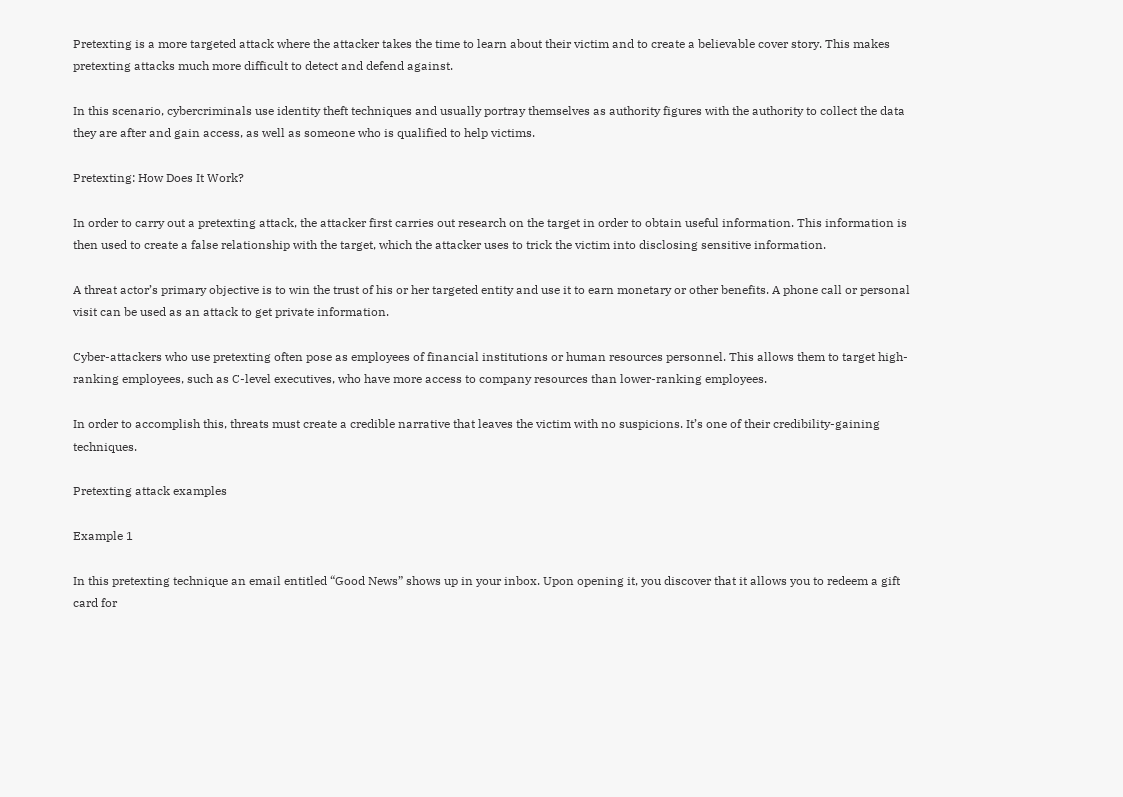Pretexting is a more targeted attack where the attacker takes the time to learn about their victim and to create a believable cover story. This makes pretexting attacks much more difficult to detect and defend against.

In this scenario, cybercriminals use identity theft techniques and usually portray themselves as authority figures with the authority to collect the data they are after and gain access, as well as someone who is qualified to help victims.

Pretexting: How Does It Work?

In order to carry out a pretexting attack, the attacker first carries out research on the target in order to obtain useful information. This information is then used to create a false relationship with the target, which the attacker uses to trick the victim into disclosing sensitive information.

A threat actor’s primary objective is to win the trust of his or her targeted entity and use it to earn monetary or other benefits. A phone call or personal visit can be used as an attack to get private information.

Cyber-attackers who use pretexting often pose as employees of financial institutions or human resources personnel. This allows them to target high-ranking employees, such as C-level executives, who have more access to company resources than lower-ranking employees.

In order to accomplish this, threats must create a credible narrative that leaves the victim with no suspicions. It’s one of their credibility-gaining techniques.

Pretexting attack examples

Example 1

In this pretexting technique an email entitled “Good News” shows up in your inbox. Upon opening it, you discover that it allows you to redeem a gift card for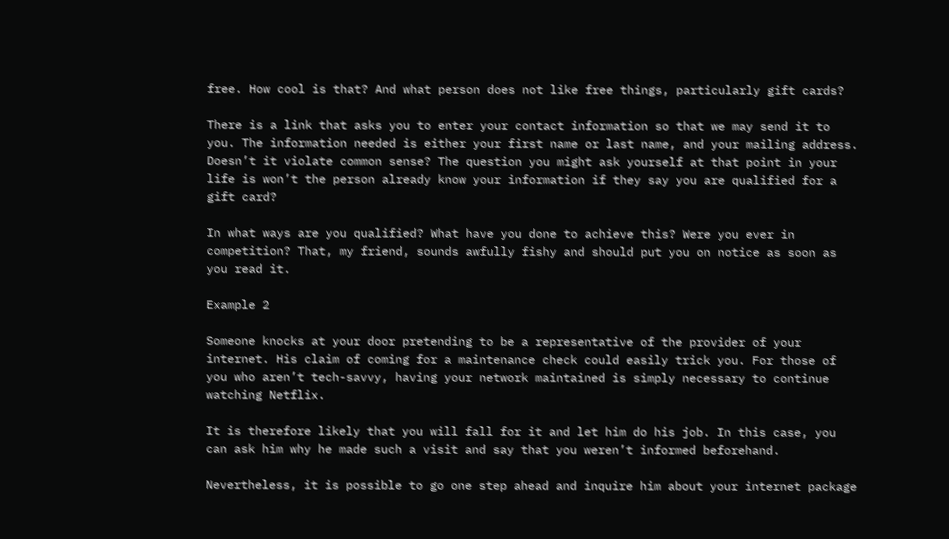free. How cool is that? And what person does not like free things, particularly gift cards?

There is a link that asks you to enter your contact information so that we may send it to you. The information needed is either your first name or last name, and your mailing address. Doesn’t it violate common sense? The question you might ask yourself at that point in your life is won’t the person already know your information if they say you are qualified for a gift card?

In what ways are you qualified? What have you done to achieve this? Were you ever in competition? That, my friend, sounds awfully fishy and should put you on notice as soon as you read it.

Example 2

Someone knocks at your door pretending to be a representative of the provider of your internet. His claim of coming for a maintenance check could easily trick you. For those of you who aren’t tech-savvy, having your network maintained is simply necessary to continue watching Netflix.

It is therefore likely that you will fall for it and let him do his job. In this case, you can ask him why he made such a visit and say that you weren’t informed beforehand.

Nevertheless, it is possible to go one step ahead and inquire him about your internet package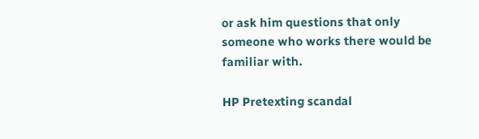or ask him questions that only someone who works there would be familiar with.

HP Pretexting scandal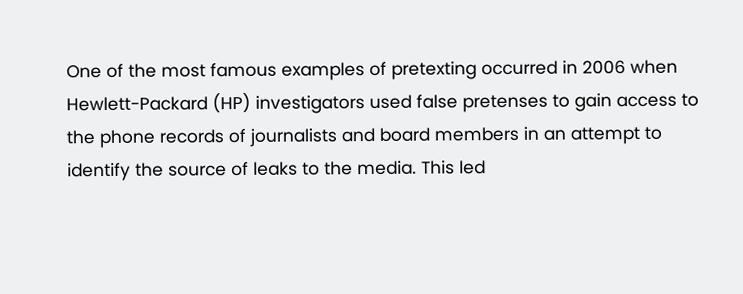One of the most famous examples of pretexting occurred in 2006 when Hewlett-Packard (HP) investigators used false pretenses to gain access to the phone records of journalists and board members in an attempt to identify the source of leaks to the media. This led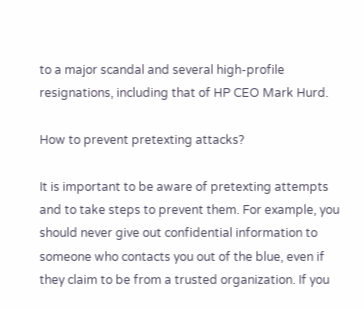to a major scandal and several high-profile resignations, including that of HP CEO Mark Hurd.

How to prevent pretexting attacks?

It is important to be aware of pretexting attempts and to take steps to prevent them. For example, you should never give out confidential information to someone who contacts you out of the blue, even if they claim to be from a trusted organization. If you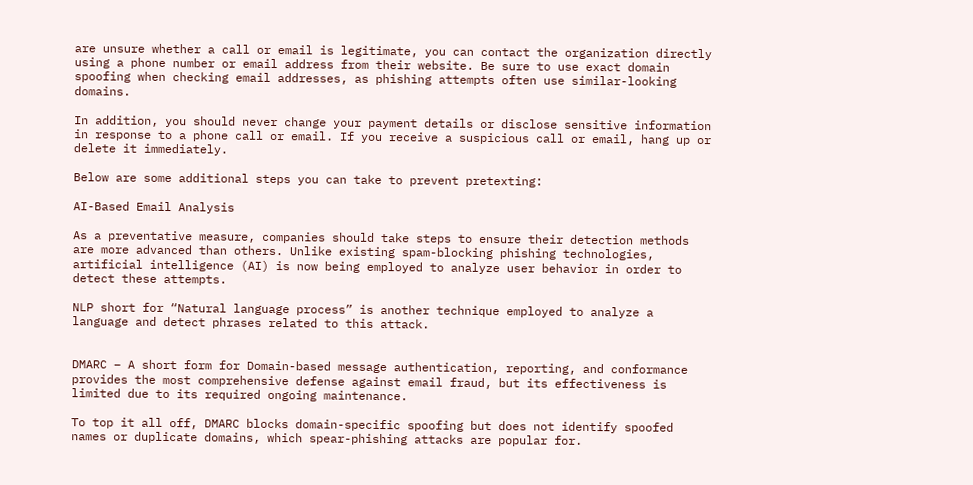are unsure whether a call or email is legitimate, you can contact the organization directly using a phone number or email address from their website. Be sure to use exact domain spoofing when checking email addresses, as phishing attempts often use similar-looking domains.

In addition, you should never change your payment details or disclose sensitive information in response to a phone call or email. If you receive a suspicious call or email, hang up or delete it immediately.

Below are some additional steps you can take to prevent pretexting:

AI-Based Email Analysis

As a preventative measure, companies should take steps to ensure their detection methods are more advanced than others. Unlike existing spam-blocking phishing technologies, artificial intelligence (AI) is now being employed to analyze user behavior in order to detect these attempts.

NLP short for “Natural language process” is another technique employed to analyze a language and detect phrases related to this attack.


DMARC – A short form for Domain-based message authentication, reporting, and conformance provides the most comprehensive defense against email fraud, but its effectiveness is limited due to its required ongoing maintenance.

To top it all off, DMARC blocks domain-specific spoofing but does not identify spoofed names or duplicate domains, which spear-phishing attacks are popular for.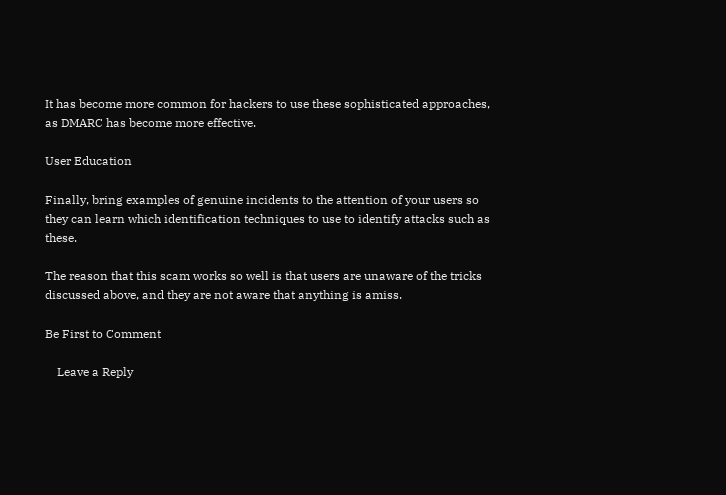It has become more common for hackers to use these sophisticated approaches, as DMARC has become more effective.

User Education

Finally, bring examples of genuine incidents to the attention of your users so they can learn which identification techniques to use to identify attacks such as these.

The reason that this scam works so well is that users are unaware of the tricks discussed above, and they are not aware that anything is amiss.

Be First to Comment

    Leave a Reply